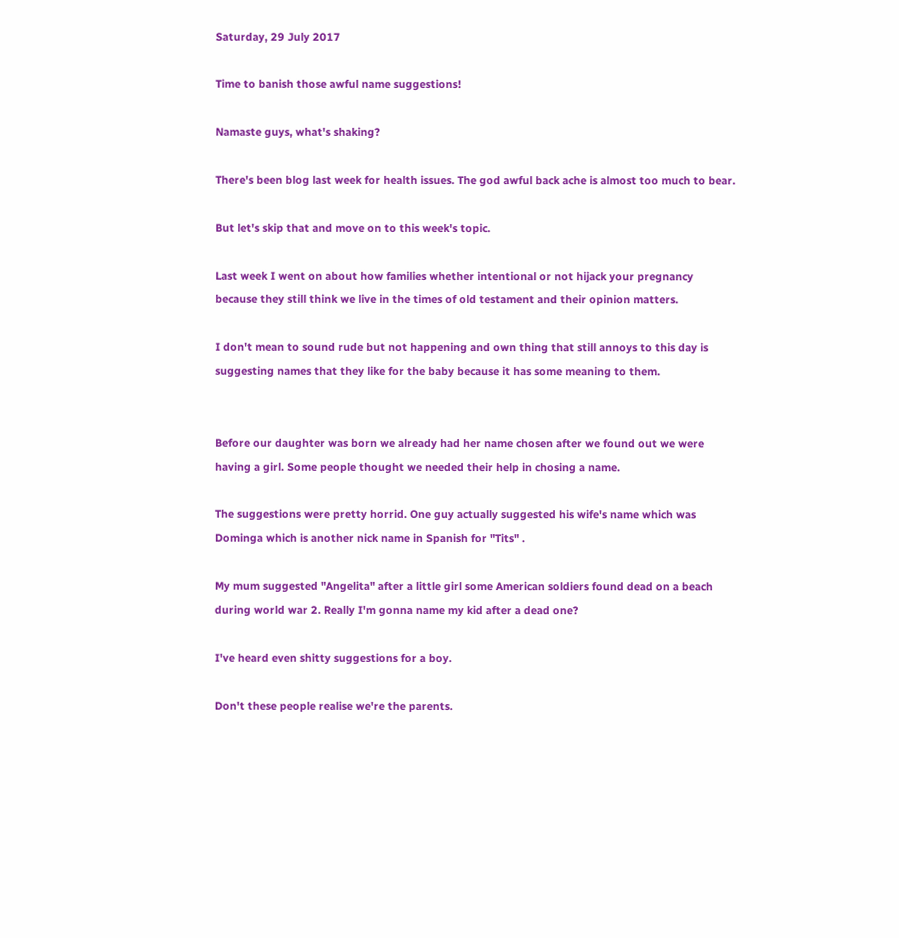Saturday, 29 July 2017

Time to banish those awful name suggestions!

Namaste guys, what's shaking?

There's been blog last week for health issues. The god awful back ache is almost too much to bear.

But let's skip that and move on to this week's topic.

Last week I went on about how families whether intentional or not hijack your pregnancy because they still think we live in the times of old testament and their opinion matters.

I don't mean to sound rude but not happening and own thing that still annoys to this day is suggesting names that they like for the baby because it has some meaning to them.


Before our daughter was born we already had her name chosen after we found out we were having a girl. Some people thought we needed their help in chosing a name.

The suggestions were pretty horrid. One guy actually suggested his wife's name which was Dominga which is another nick name in Spanish for "Tits" .

My mum suggested "Angelita" after a little girl some American soldiers found dead on a beach during world war 2. Really I'm gonna name my kid after a dead one?

I've heard even shitty suggestions for a boy.

Don't these people realise we're the parents.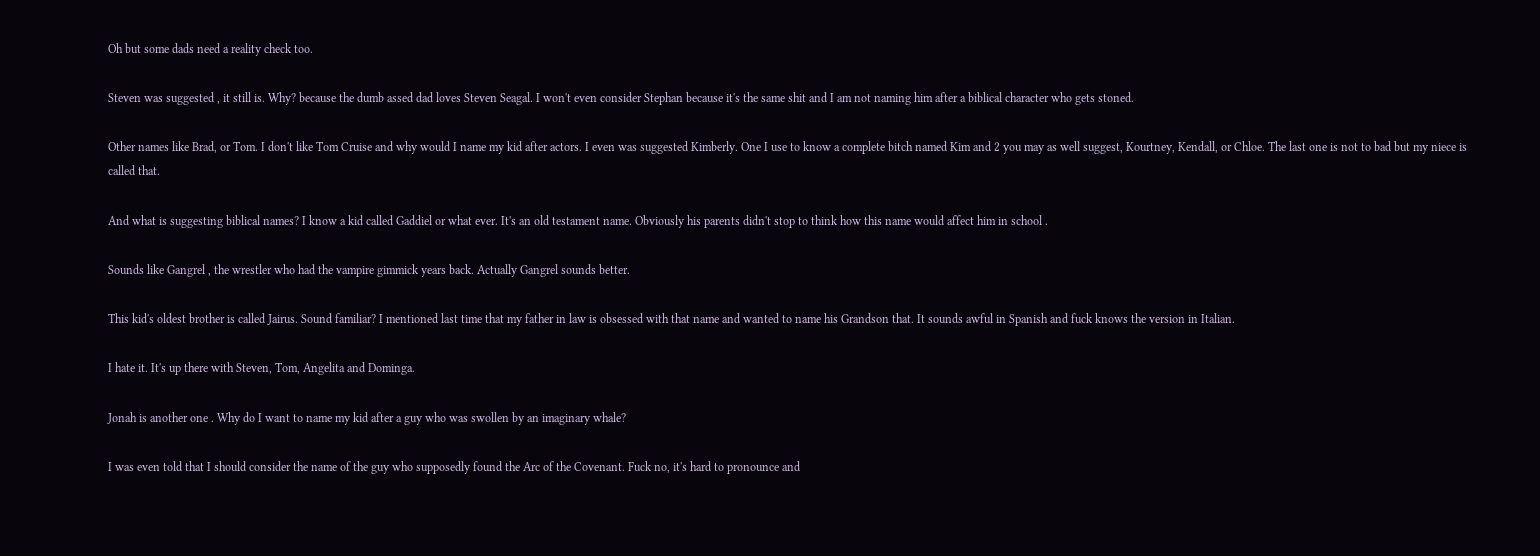Oh but some dads need a reality check too.

Steven was suggested , it still is. Why? because the dumb assed dad loves Steven Seagal. I won't even consider Stephan because it's the same shit and I am not naming him after a biblical character who gets stoned.

Other names like Brad, or Tom. I don't like Tom Cruise and why would I name my kid after actors. I even was suggested Kimberly. One I use to know a complete bitch named Kim and 2 you may as well suggest, Kourtney, Kendall, or Chloe. The last one is not to bad but my niece is called that.

And what is suggesting biblical names? I know a kid called Gaddiel or what ever. It's an old testament name. Obviously his parents didn't stop to think how this name would affect him in school .

Sounds like Gangrel , the wrestler who had the vampire gimmick years back. Actually Gangrel sounds better.

This kid's oldest brother is called Jairus. Sound familiar? I mentioned last time that my father in law is obsessed with that name and wanted to name his Grandson that. It sounds awful in Spanish and fuck knows the version in Italian.

I hate it. It's up there with Steven, Tom, Angelita and Dominga.

Jonah is another one . Why do I want to name my kid after a guy who was swollen by an imaginary whale?

I was even told that I should consider the name of the guy who supposedly found the Arc of the Covenant. Fuck no, it's hard to pronounce and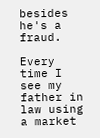besides he's a fraud.

Every time I see my father in law using a market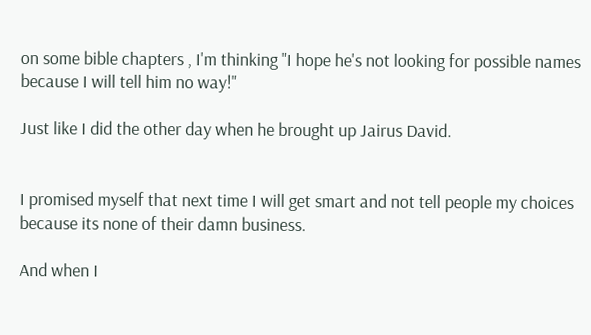on some bible chapters , I'm thinking "I hope he's not looking for possible names because I will tell him no way!"

Just like I did the other day when he brought up Jairus David.


I promised myself that next time I will get smart and not tell people my choices because its none of their damn business.

And when I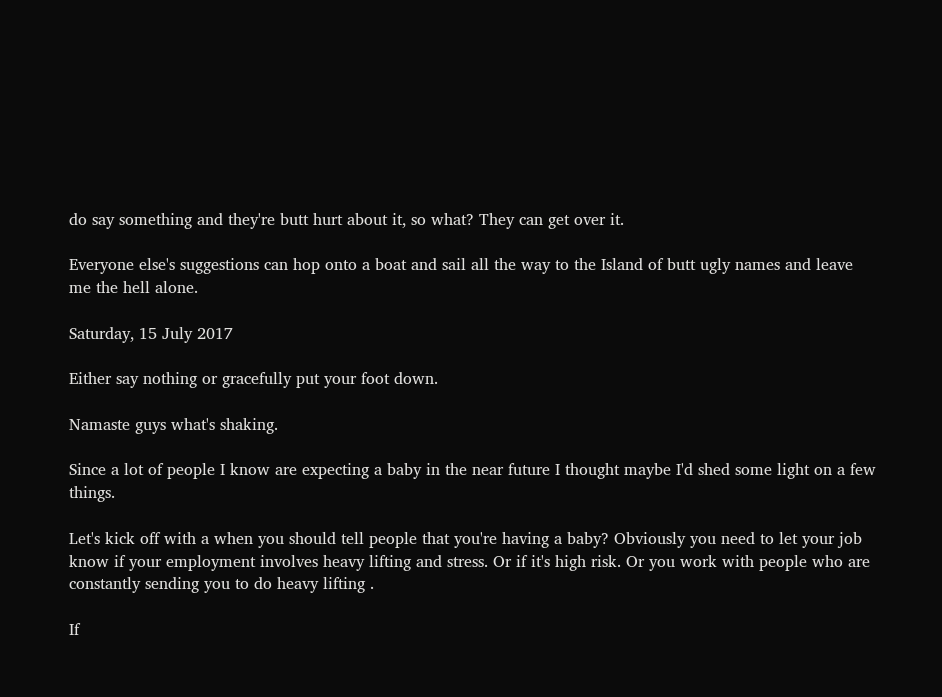do say something and they're butt hurt about it, so what? They can get over it.

Everyone else's suggestions can hop onto a boat and sail all the way to the Island of butt ugly names and leave me the hell alone.

Saturday, 15 July 2017

Either say nothing or gracefully put your foot down.

Namaste guys what's shaking.

Since a lot of people I know are expecting a baby in the near future I thought maybe I'd shed some light on a few things.

Let's kick off with a when you should tell people that you're having a baby? Obviously you need to let your job know if your employment involves heavy lifting and stress. Or if it's high risk. Or you work with people who are constantly sending you to do heavy lifting .

If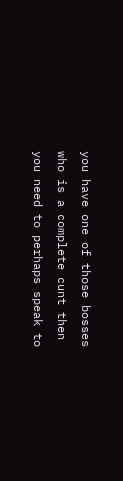you have one of those bosses who is a complete cunt then you need to perhaps speak to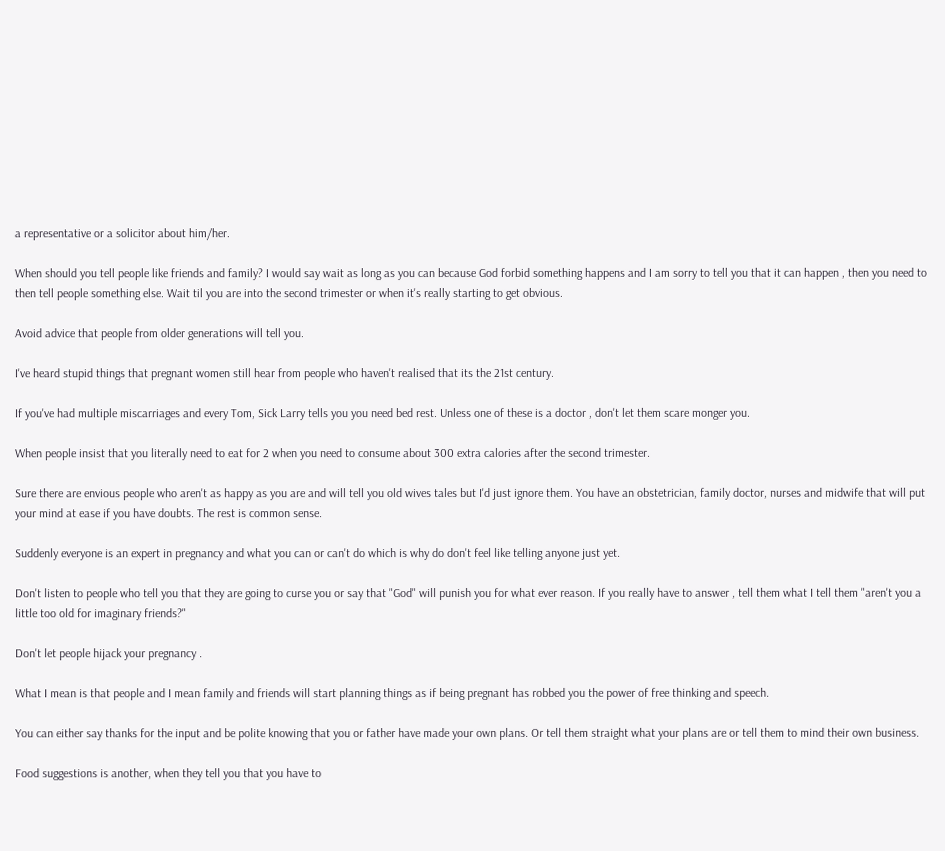a representative or a solicitor about him/her.

When should you tell people like friends and family? I would say wait as long as you can because God forbid something happens and I am sorry to tell you that it can happen , then you need to then tell people something else. Wait til you are into the second trimester or when it's really starting to get obvious.

Avoid advice that people from older generations will tell you.

I've heard stupid things that pregnant women still hear from people who haven't realised that its the 21st century.

If you've had multiple miscarriages and every Tom, Sick Larry tells you you need bed rest. Unless one of these is a doctor , don't let them scare monger you.

When people insist that you literally need to eat for 2 when you need to consume about 300 extra calories after the second trimester.

Sure there are envious people who aren't as happy as you are and will tell you old wives tales but I'd just ignore them. You have an obstetrician, family doctor, nurses and midwife that will put your mind at ease if you have doubts. The rest is common sense.

Suddenly everyone is an expert in pregnancy and what you can or can't do which is why do don't feel like telling anyone just yet.

Don't listen to people who tell you that they are going to curse you or say that "God" will punish you for what ever reason. If you really have to answer , tell them what I tell them "aren't you a little too old for imaginary friends?"

Don't let people hijack your pregnancy .

What I mean is that people and I mean family and friends will start planning things as if being pregnant has robbed you the power of free thinking and speech.

You can either say thanks for the input and be polite knowing that you or father have made your own plans. Or tell them straight what your plans are or tell them to mind their own business.

Food suggestions is another, when they tell you that you have to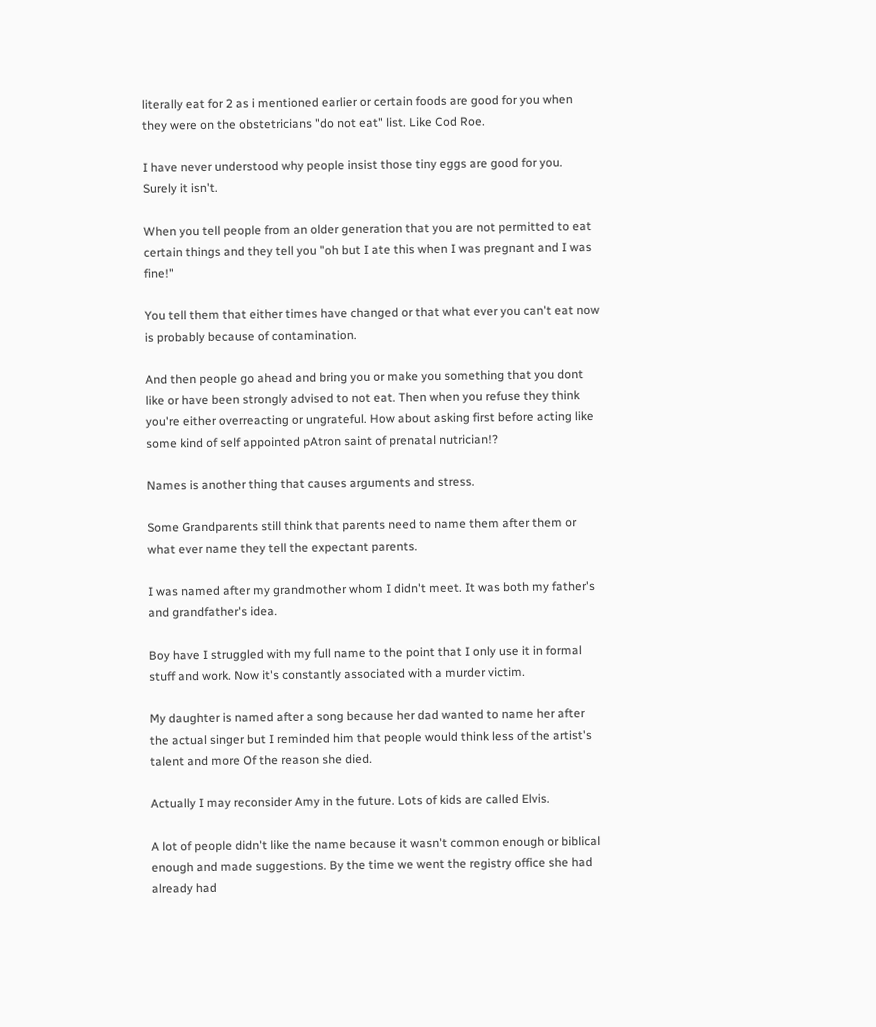literally eat for 2 as i mentioned earlier or certain foods are good for you when they were on the obstetricians "do not eat" list. Like Cod Roe.

I have never understood why people insist those tiny eggs are good for you. Surely it isn't.

When you tell people from an older generation that you are not permitted to eat certain things and they tell you "oh but I ate this when I was pregnant and I was fine!"

You tell them that either times have changed or that what ever you can't eat now is probably because of contamination.

And then people go ahead and bring you or make you something that you dont like or have been strongly advised to not eat. Then when you refuse they think you're either overreacting or ungrateful. How about asking first before acting like some kind of self appointed pAtron saint of prenatal nutrician!?

Names is another thing that causes arguments and stress.

Some Grandparents still think that parents need to name them after them or what ever name they tell the expectant parents.

I was named after my grandmother whom I didn't meet. It was both my father's and grandfather's idea.

Boy have I struggled with my full name to the point that I only use it in formal stuff and work. Now it's constantly associated with a murder victim.

My daughter is named after a song because her dad wanted to name her after the actual singer but I reminded him that people would think less of the artist's talent and more Of the reason she died.

Actually I may reconsider Amy in the future. Lots of kids are called Elvis.

A lot of people didn't like the name because it wasn't common enough or biblical enough and made suggestions. By the time we went the registry office she had already had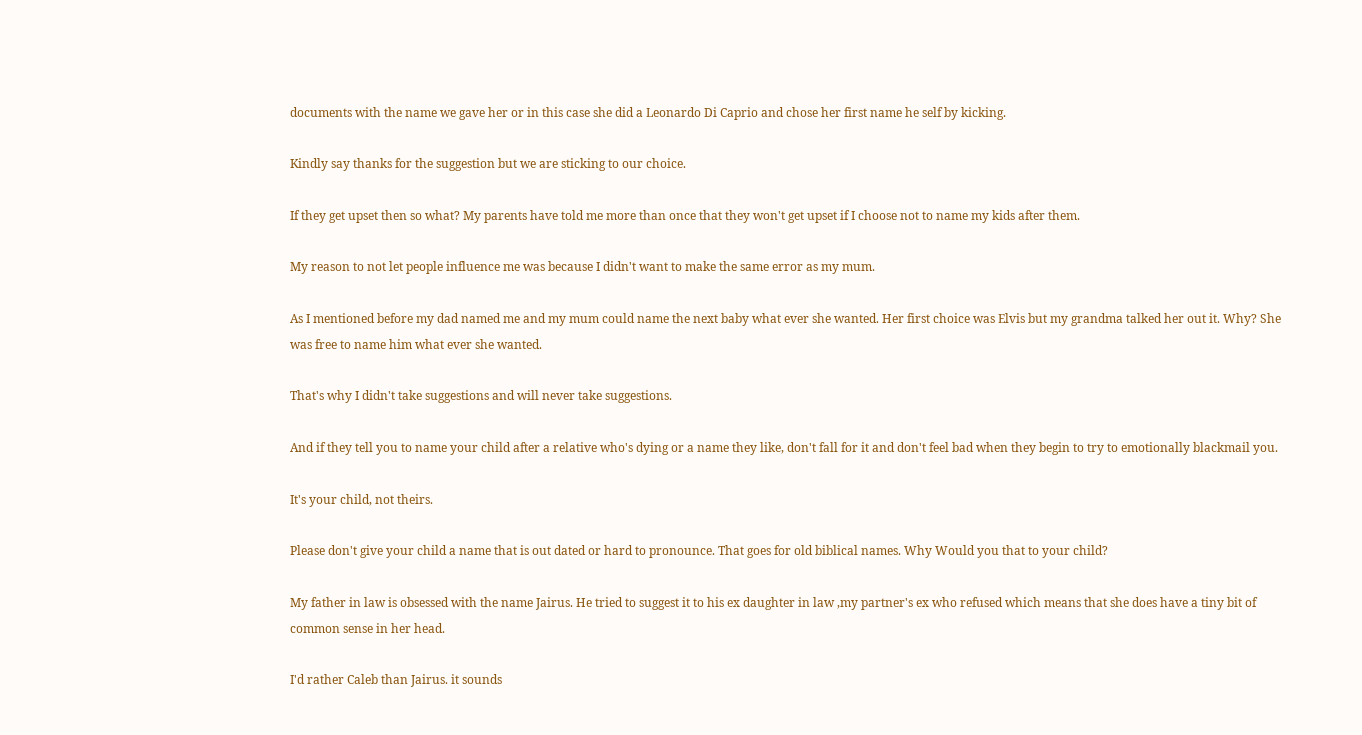documents with the name we gave her or in this case she did a Leonardo Di Caprio and chose her first name he self by kicking.

Kindly say thanks for the suggestion but we are sticking to our choice.

If they get upset then so what? My parents have told me more than once that they won't get upset if I choose not to name my kids after them.

My reason to not let people influence me was because I didn't want to make the same error as my mum.

As I mentioned before my dad named me and my mum could name the next baby what ever she wanted. Her first choice was Elvis but my grandma talked her out it. Why? She was free to name him what ever she wanted.

That's why I didn't take suggestions and will never take suggestions.

And if they tell you to name your child after a relative who's dying or a name they like, don't fall for it and don't feel bad when they begin to try to emotionally blackmail you.

It's your child, not theirs.

Please don't give your child a name that is out dated or hard to pronounce. That goes for old biblical names. Why Would you that to your child?

My father in law is obsessed with the name Jairus. He tried to suggest it to his ex daughter in law ,my partner's ex who refused which means that she does have a tiny bit of common sense in her head.

I'd rather Caleb than Jairus. it sounds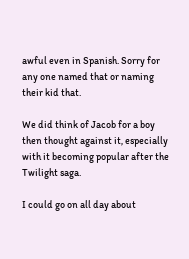awful even in Spanish. Sorry for any one named that or naming their kid that.

We did think of Jacob for a boy then thought against it, especially with it becoming popular after the Twilight saga.

I could go on all day about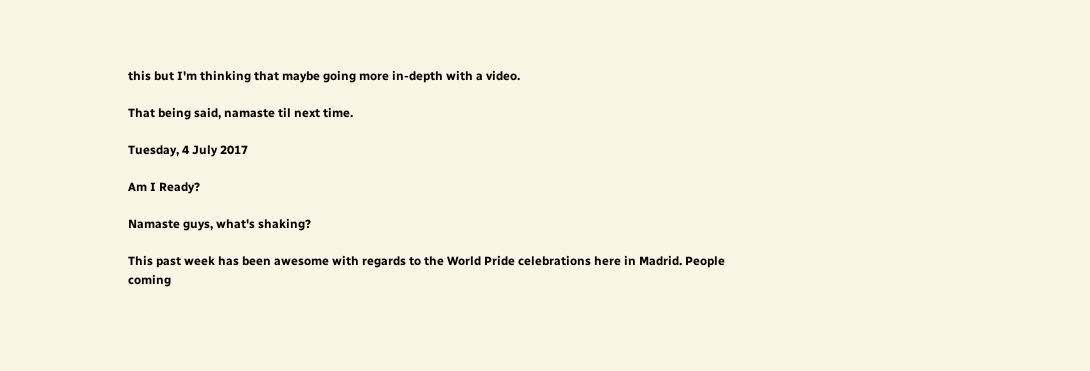this but I'm thinking that maybe going more in-depth with a video.

That being said, namaste til next time.

Tuesday, 4 July 2017

Am I Ready?

Namaste guys, what's shaking?

This past week has been awesome with regards to the World Pride celebrations here in Madrid. People coming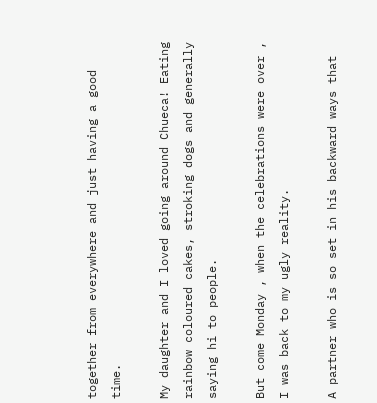together from everywhere and just having a good time.

My daughter and I loved going around Chueca! Eating rainbow coloured cakes, stroking dogs and generally saying hi to people.

But come Monday , when the celebrations were over , I was back to my ugly reality.

A partner who is so set in his backward ways that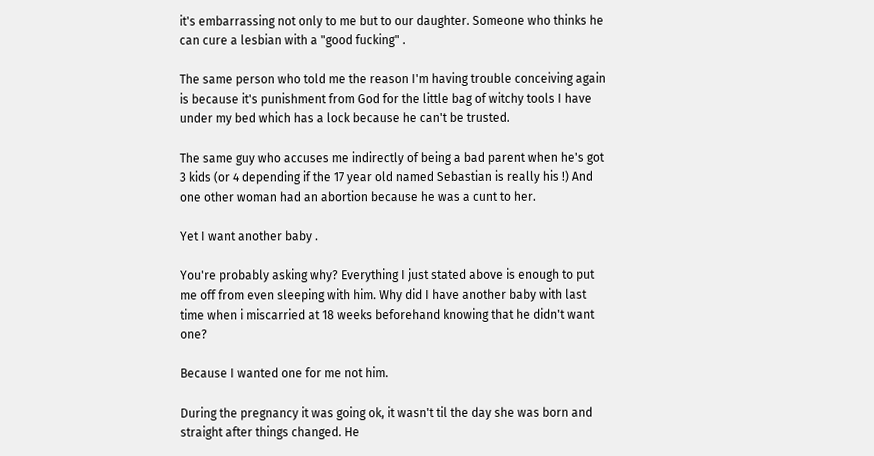it's embarrassing not only to me but to our daughter. Someone who thinks he can cure a lesbian with a "good fucking" .

The same person who told me the reason I'm having trouble conceiving again is because it's punishment from God for the little bag of witchy tools I have under my bed which has a lock because he can't be trusted.

The same guy who accuses me indirectly of being a bad parent when he's got 3 kids (or 4 depending if the 17 year old named Sebastian is really his !) And one other woman had an abortion because he was a cunt to her.

Yet I want another baby .

You're probably asking why? Everything I just stated above is enough to put me off from even sleeping with him. Why did I have another baby with last time when i miscarried at 18 weeks beforehand knowing that he didn't want one?

Because I wanted one for me not him.

During the pregnancy it was going ok, it wasn't til the day she was born and straight after things changed. He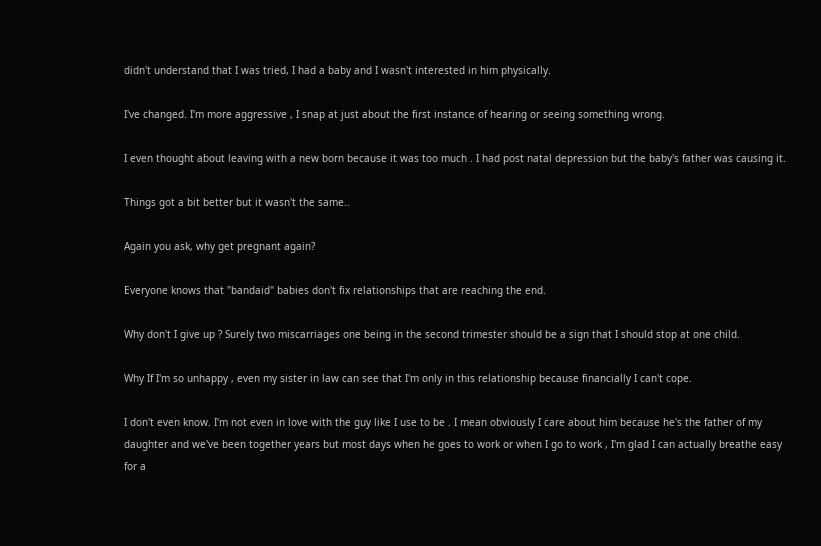didn't understand that I was tried, I had a baby and I wasn't interested in him physically.

I've changed. I'm more aggressive , I snap at just about the first instance of hearing or seeing something wrong.

I even thought about leaving with a new born because it was too much . I had post natal depression but the baby's father was causing it.

Things got a bit better but it wasn't the same..

Again you ask, why get pregnant again?

Everyone knows that "bandaid" babies don't fix relationships that are reaching the end.

Why don't I give up ? Surely two miscarriages one being in the second trimester should be a sign that I should stop at one child.

Why If I'm so unhappy , even my sister in law can see that I'm only in this relationship because financially I can't cope.

I don't even know. I'm not even in love with the guy like I use to be . I mean obviously I care about him because he's the father of my daughter and we've been together years but most days when he goes to work or when I go to work , I'm glad I can actually breathe easy for a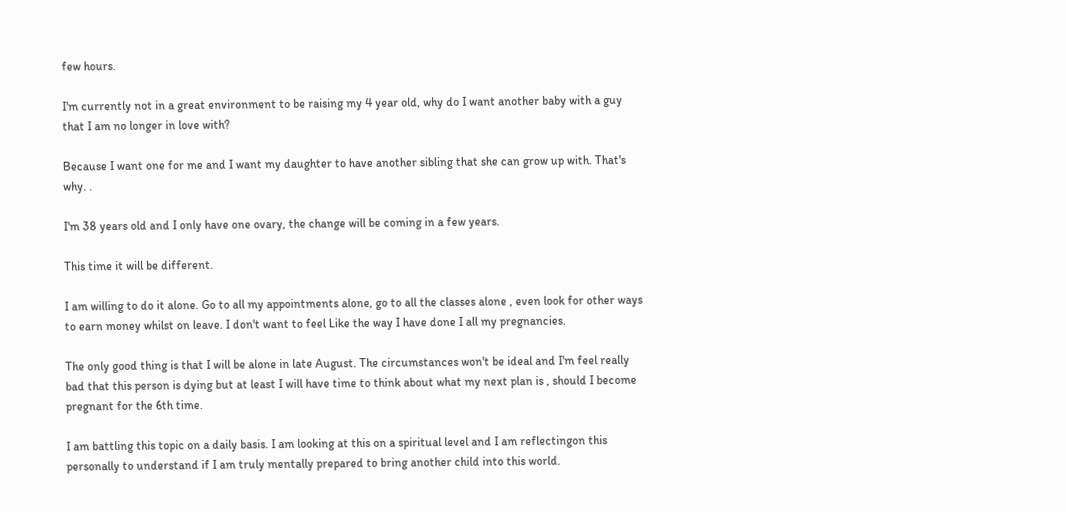few hours.

I'm currently not in a great environment to be raising my 4 year old, why do I want another baby with a guy that I am no longer in love with?

Because I want one for me and I want my daughter to have another sibling that she can grow up with. That's why. .

I'm 38 years old and I only have one ovary, the change will be coming in a few years.

This time it will be different.

I am willing to do it alone. Go to all my appointments alone, go to all the classes alone , even look for other ways to earn money whilst on leave. I don't want to feel Like the way I have done I all my pregnancies.

The only good thing is that I will be alone in late August. The circumstances won't be ideal and I'm feel really bad that this person is dying but at least I will have time to think about what my next plan is , should I become pregnant for the 6th time.

I am battling this topic on a daily basis. I am looking at this on a spiritual level and I am reflectingon this personally to understand if I am truly mentally prepared to bring another child into this world.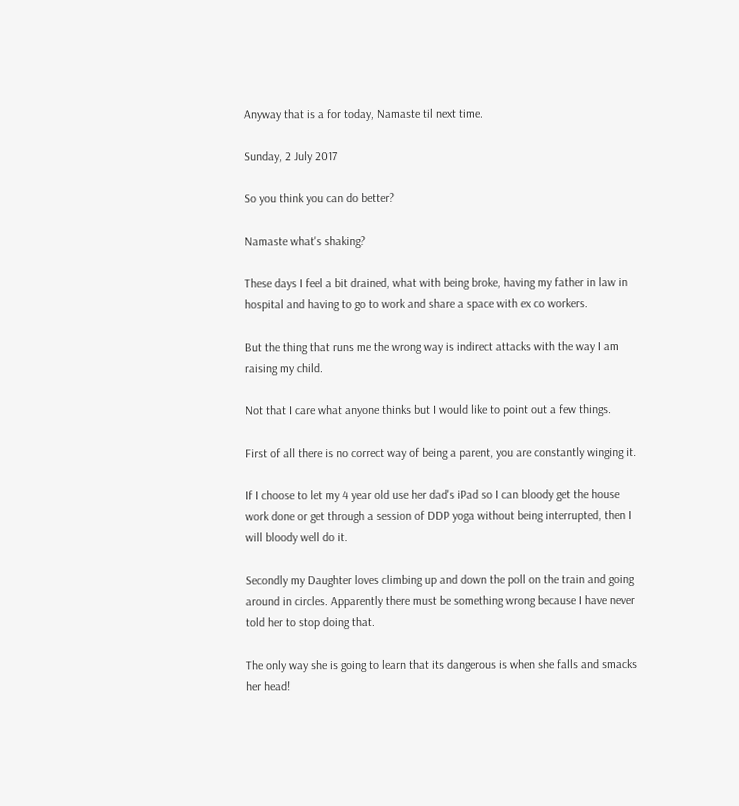Anyway that is a for today, Namaste til next time.

Sunday, 2 July 2017

So you think you can do better?

Namaste what's shaking?

These days I feel a bit drained, what with being broke, having my father in law in hospital and having to go to work and share a space with ex co workers.

But the thing that runs me the wrong way is indirect attacks with the way I am raising my child.

Not that I care what anyone thinks but I would like to point out a few things.

First of all there is no correct way of being a parent, you are constantly winging it.

If I choose to let my 4 year old use her dad's iPad so I can bloody get the house work done or get through a session of DDP yoga without being interrupted, then I will bloody well do it.

Secondly my Daughter loves climbing up and down the poll on the train and going around in circles. Apparently there must be something wrong because I have never told her to stop doing that.

The only way she is going to learn that its dangerous is when she falls and smacks her head!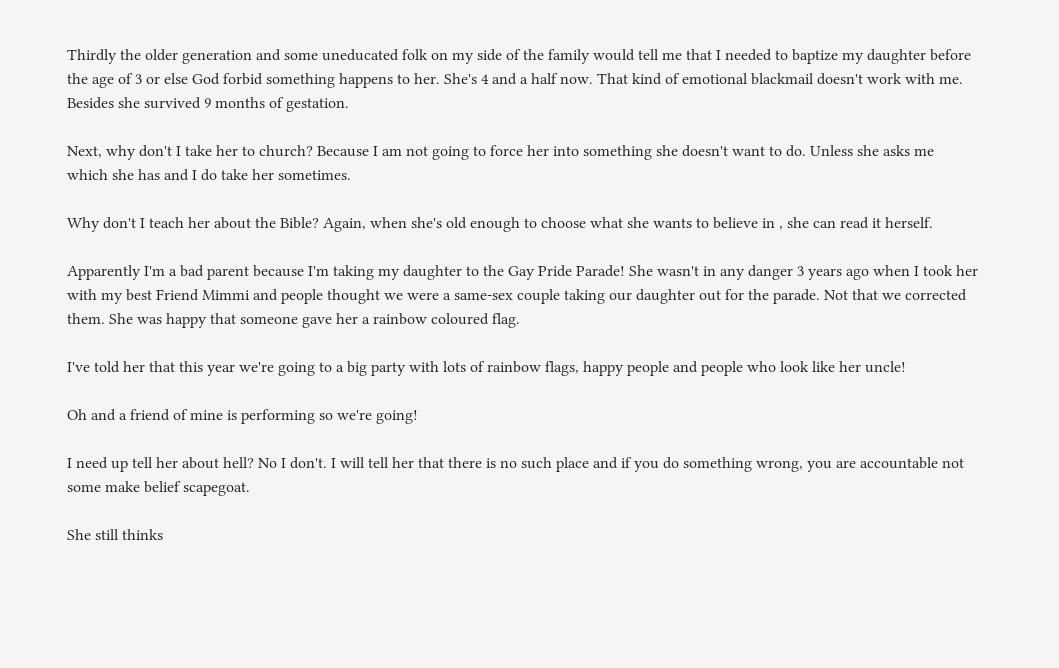Thirdly the older generation and some uneducated folk on my side of the family would tell me that I needed to baptize my daughter before the age of 3 or else God forbid something happens to her. She's 4 and a half now. That kind of emotional blackmail doesn't work with me. Besides she survived 9 months of gestation.

Next, why don't I take her to church? Because I am not going to force her into something she doesn't want to do. Unless she asks me which she has and I do take her sometimes.

Why don't I teach her about the Bible? Again, when she's old enough to choose what she wants to believe in , she can read it herself.

Apparently I'm a bad parent because I'm taking my daughter to the Gay Pride Parade! She wasn't in any danger 3 years ago when I took her with my best Friend Mimmi and people thought we were a same-sex couple taking our daughter out for the parade. Not that we corrected them. She was happy that someone gave her a rainbow coloured flag.

I've told her that this year we're going to a big party with lots of rainbow flags, happy people and people who look like her uncle!

Oh and a friend of mine is performing so we're going!

I need up tell her about hell? No I don't. I will tell her that there is no such place and if you do something wrong, you are accountable not some make belief scapegoat.

She still thinks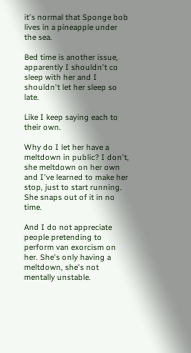it's normal that Sponge bob lives in a pineapple under the sea.

Bed time is another issue, apparently I shouldn't co sleep with her and I shouldn't let her sleep so late.

Like I keep saying each to their own.

Why do I let her have a meltdown in public? I don't, she meltdown on her own and I've learned to make her stop, just to start running. She snaps out of it in no time.

And I do not appreciate people pretending to perform van exorcism on her. She's only having a meltdown, she's not mentally unstable.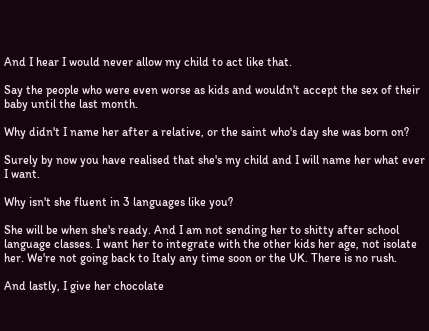And I hear I would never allow my child to act like that.

Say the people who were even worse as kids and wouldn't accept the sex of their baby until the last month.

Why didn't I name her after a relative, or the saint who's day she was born on?

Surely by now you have realised that she's my child and I will name her what ever I want.

Why isn't she fluent in 3 languages like you?

She will be when she's ready. And I am not sending her to shitty after school language classes. I want her to integrate with the other kids her age, not isolate her. We're not going back to Italy any time soon or the UK. There is no rush.

And lastly, I give her chocolate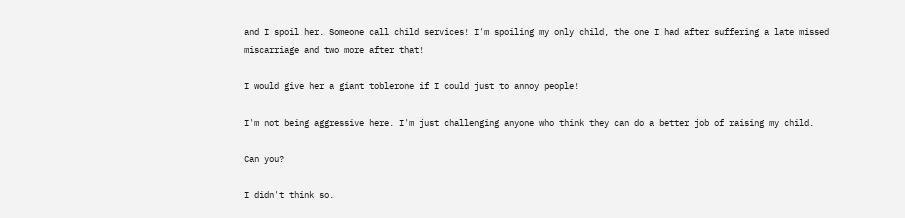and I spoil her. Someone call child services! I'm spoiling my only child, the one I had after suffering a late missed miscarriage and two more after that!

I would give her a giant toblerone if I could just to annoy people!

I'm not being aggressive here. I'm just challenging anyone who think they can do a better job of raising my child.

Can you?

I didn't think so.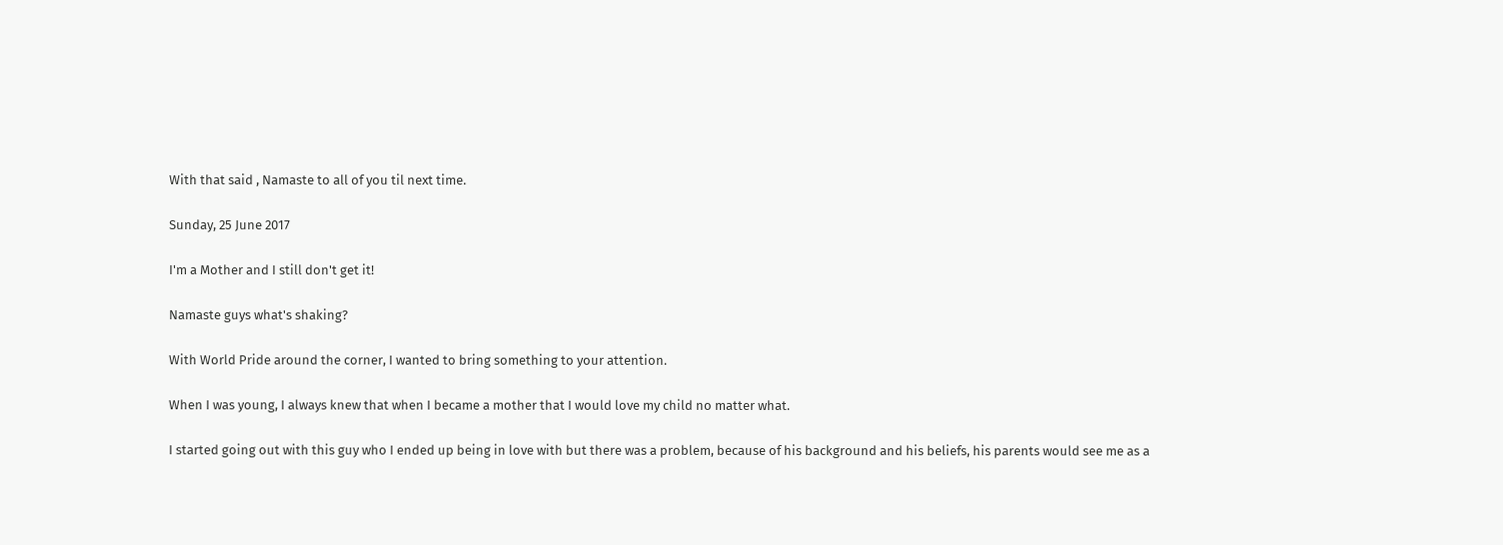With that said , Namaste to all of you til next time.

Sunday, 25 June 2017

I'm a Mother and I still don't get it!

Namaste guys what's shaking?

With World Pride around the corner, I wanted to bring something to your attention.

When I was young, I always knew that when I became a mother that I would love my child no matter what.

I started going out with this guy who I ended up being in love with but there was a problem, because of his background and his beliefs, his parents would see me as a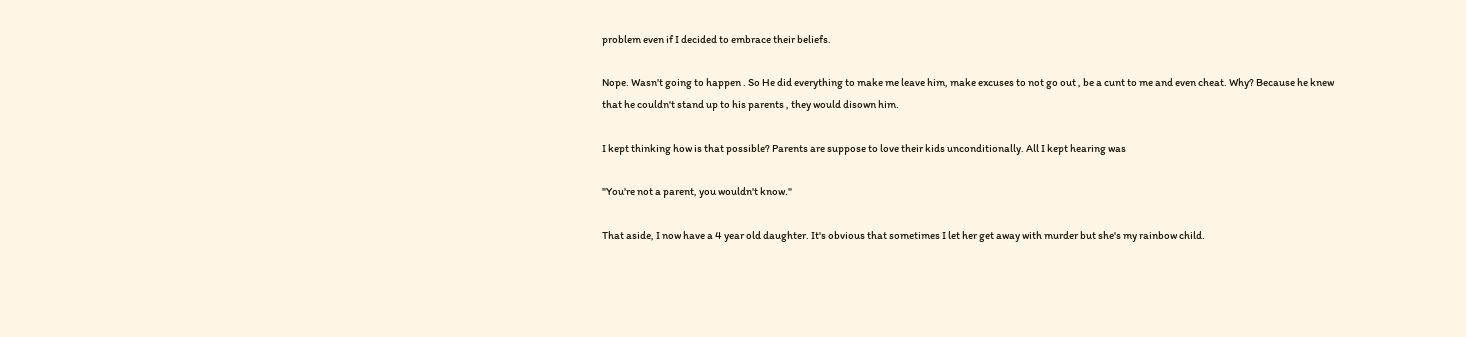problem even if I decided to embrace their beliefs.

Nope. Wasn't going to happen . So He did everything to make me leave him, make excuses to not go out , be a cunt to me and even cheat. Why? Because he knew that he couldn't stand up to his parents , they would disown him.

I kept thinking how is that possible? Parents are suppose to love their kids unconditionally. All I kept hearing was

"You're not a parent, you wouldn't know."

That aside, I now have a 4 year old daughter. It's obvious that sometimes I let her get away with murder but she's my rainbow child.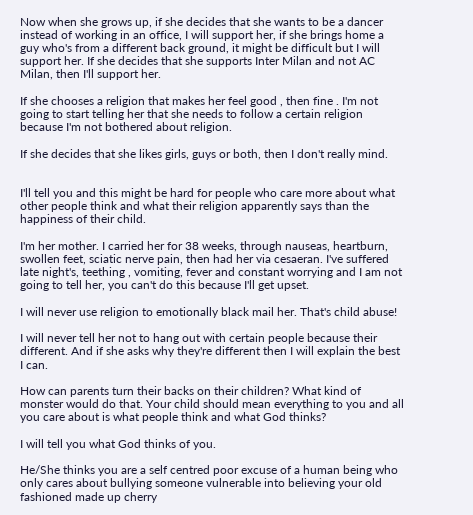Now when she grows up, if she decides that she wants to be a dancer instead of working in an office, I will support her, if she brings home a guy who's from a different back ground, it might be difficult but I will support her. If she decides that she supports Inter Milan and not AC Milan, then I'll support her.

If she chooses a religion that makes her feel good , then fine . I'm not going to start telling her that she needs to follow a certain religion because I'm not bothered about religion.

If she decides that she likes girls, guys or both, then I don't really mind.


I'll tell you and this might be hard for people who care more about what other people think and what their religion apparently says than the happiness of their child.

I'm her mother. I carried her for 38 weeks, through nauseas, heartburn, swollen feet, sciatic nerve pain, then had her via cesaeran. I've suffered late night's, teething , vomiting, fever and constant worrying and I am not going to tell her, you can't do this because I'll get upset.

I will never use religion to emotionally black mail her. That's child abuse!

I will never tell her not to hang out with certain people because their different. And if she asks why they're different then I will explain the best I can.

How can parents turn their backs on their children? What kind of monster would do that. Your child should mean everything to you and all you care about is what people think and what God thinks?

I will tell you what God thinks of you.

He/She thinks you are a self centred poor excuse of a human being who only cares about bullying someone vulnerable into believing your old fashioned made up cherry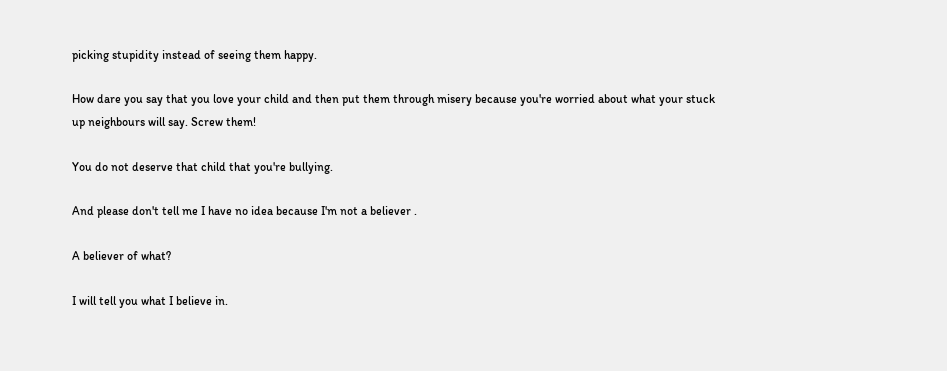picking stupidity instead of seeing them happy.

How dare you say that you love your child and then put them through misery because you're worried about what your stuck up neighbours will say. Screw them!

You do not deserve that child that you're bullying.

And please don't tell me I have no idea because I'm not a believer .

A believer of what?

I will tell you what I believe in.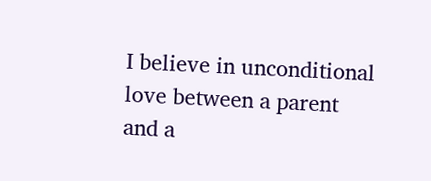I believe in unconditional love between a parent and a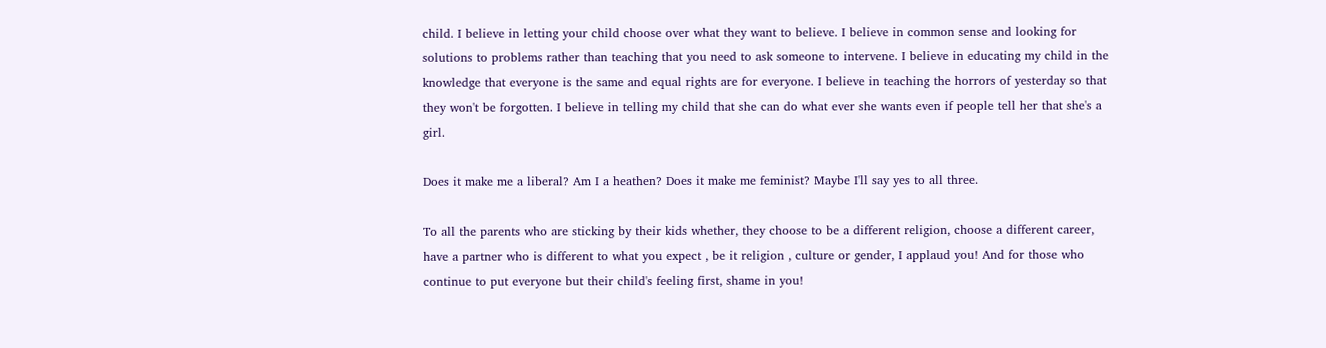child. I believe in letting your child choose over what they want to believe. I believe in common sense and looking for solutions to problems rather than teaching that you need to ask someone to intervene. I believe in educating my child in the knowledge that everyone is the same and equal rights are for everyone. I believe in teaching the horrors of yesterday so that they won't be forgotten. I believe in telling my child that she can do what ever she wants even if people tell her that she's a girl.

Does it make me a liberal? Am I a heathen? Does it make me feminist? Maybe I'll say yes to all three.

To all the parents who are sticking by their kids whether, they choose to be a different religion, choose a different career, have a partner who is different to what you expect , be it religion , culture or gender, I applaud you! And for those who continue to put everyone but their child's feeling first, shame in you!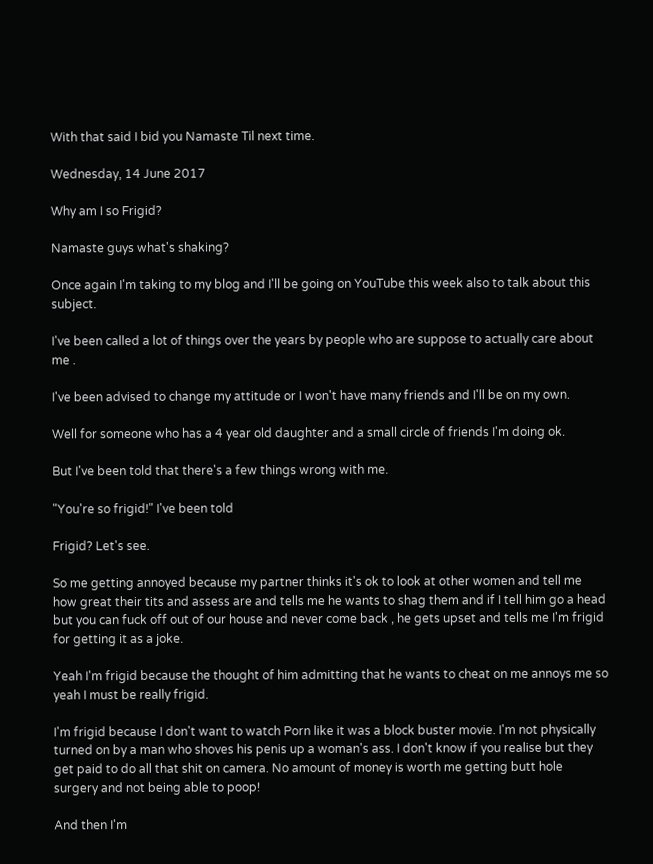With that said I bid you Namaste Til next time.

Wednesday, 14 June 2017

Why am I so Frigid?

Namaste guys what's shaking?

Once again I'm taking to my blog and I'll be going on YouTube this week also to talk about this subject.

I've been called a lot of things over the years by people who are suppose to actually care about me .

I've been advised to change my attitude or I won't have many friends and I'll be on my own.

Well for someone who has a 4 year old daughter and a small circle of friends I'm doing ok.

But I've been told that there's a few things wrong with me.

"You're so frigid!" I've been told

Frigid? Let's see.

So me getting annoyed because my partner thinks it's ok to look at other women and tell me how great their tits and assess are and tells me he wants to shag them and if I tell him go a head but you can fuck off out of our house and never come back , he gets upset and tells me I'm frigid for getting it as a joke.

Yeah I'm frigid because the thought of him admitting that he wants to cheat on me annoys me so yeah I must be really frigid.

I'm frigid because I don't want to watch Porn like it was a block buster movie. I'm not physically turned on by a man who shoves his penis up a woman's ass. I don't know if you realise but they get paid to do all that shit on camera. No amount of money is worth me getting butt hole surgery and not being able to poop!

And then I'm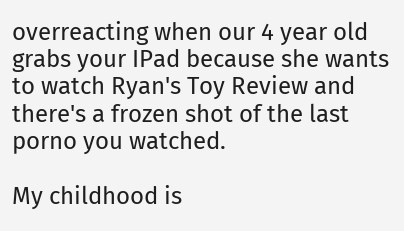overreacting when our 4 year old grabs your IPad because she wants to watch Ryan's Toy Review and there's a frozen shot of the last porno you watched.

My childhood is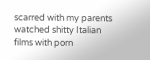scarred with my parents watched shitty Italian films with porn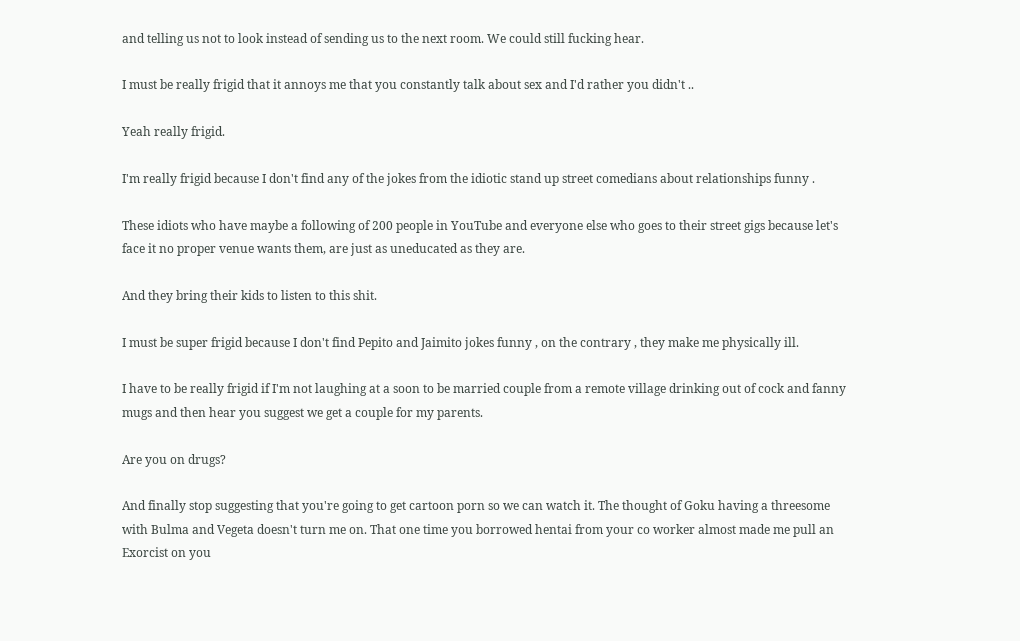and telling us not to look instead of sending us to the next room. We could still fucking hear.

I must be really frigid that it annoys me that you constantly talk about sex and I'd rather you didn't ..

Yeah really frigid.

I'm really frigid because I don't find any of the jokes from the idiotic stand up street comedians about relationships funny .

These idiots who have maybe a following of 200 people in YouTube and everyone else who goes to their street gigs because let's face it no proper venue wants them, are just as uneducated as they are.

And they bring their kids to listen to this shit.

I must be super frigid because I don't find Pepito and Jaimito jokes funny , on the contrary , they make me physically ill.

I have to be really frigid if I'm not laughing at a soon to be married couple from a remote village drinking out of cock and fanny mugs and then hear you suggest we get a couple for my parents.

Are you on drugs?

And finally stop suggesting that you're going to get cartoon porn so we can watch it. The thought of Goku having a threesome with Bulma and Vegeta doesn't turn me on. That one time you borrowed hentai from your co worker almost made me pull an Exorcist on you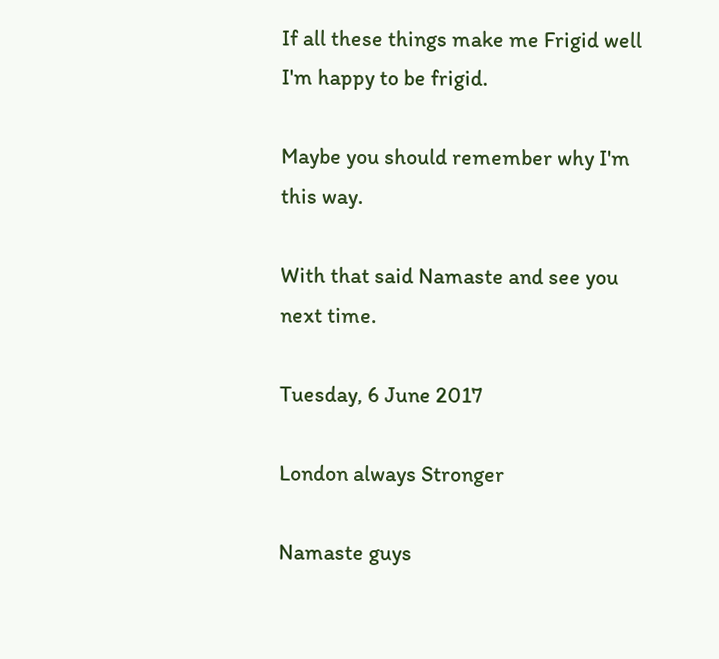If all these things make me Frigid well I'm happy to be frigid.

Maybe you should remember why I'm this way.

With that said Namaste and see you next time.

Tuesday, 6 June 2017

London always Stronger

Namaste guys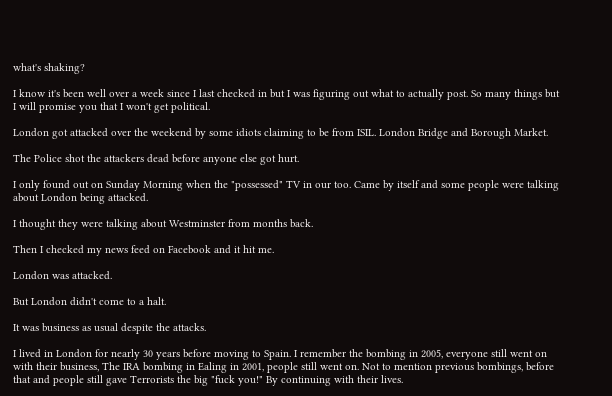what's shaking?

I know it's been well over a week since I last checked in but I was figuring out what to actually post. So many things but I will promise you that I won't get political.

London got attacked over the weekend by some idiots claiming to be from ISIL. London Bridge and Borough Market.

The Police shot the attackers dead before anyone else got hurt.

I only found out on Sunday Morning when the "possessed" TV in our too. Came by itself and some people were talking about London being attacked.

I thought they were talking about Westminster from months back.

Then I checked my news feed on Facebook and it hit me.

London was attacked.

But London didn't come to a halt.

It was business as usual despite the attacks.

I lived in London for nearly 30 years before moving to Spain. I remember the bombing in 2005, everyone still went on with their business, The IRA bombing in Ealing in 2001, people still went on. Not to mention previous bombings, before that and people still gave Terrorists the big "fuck you!" By continuing with their lives.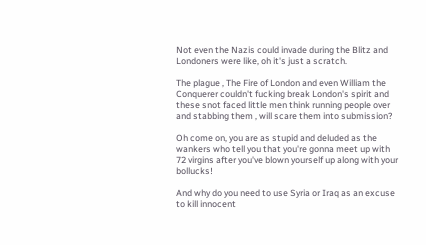Not even the Nazis could invade during the Blitz and Londoners were like, oh it's just a scratch.

The plague , The Fire of London and even William the Conquerer couldn't fucking break London's spirit and these snot faced little men think running people over and stabbing them , will scare them into submission?

Oh come on, you are as stupid and deluded as the wankers who tell you that you're gonna meet up with 72 virgins after you've blown yourself up along with your bollucks!

And why do you need to use Syria or Iraq as an excuse to kill innocent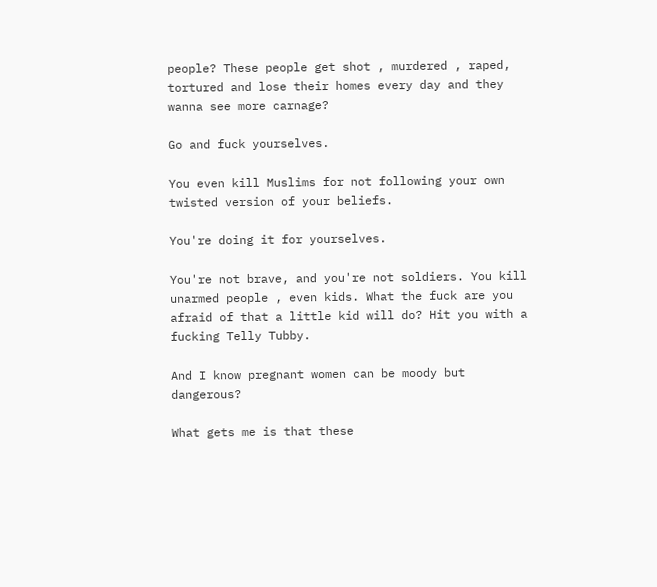people? These people get shot , murdered , raped, tortured and lose their homes every day and they wanna see more carnage?

Go and fuck yourselves.

You even kill Muslims for not following your own twisted version of your beliefs.

You're doing it for yourselves.

You're not brave, and you're not soldiers. You kill unarmed people , even kids. What the fuck are you afraid of that a little kid will do? Hit you with a fucking Telly Tubby.

And I know pregnant women can be moody but dangerous?

What gets me is that these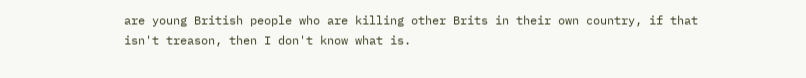are young British people who are killing other Brits in their own country, if that isn't treason, then I don't know what is.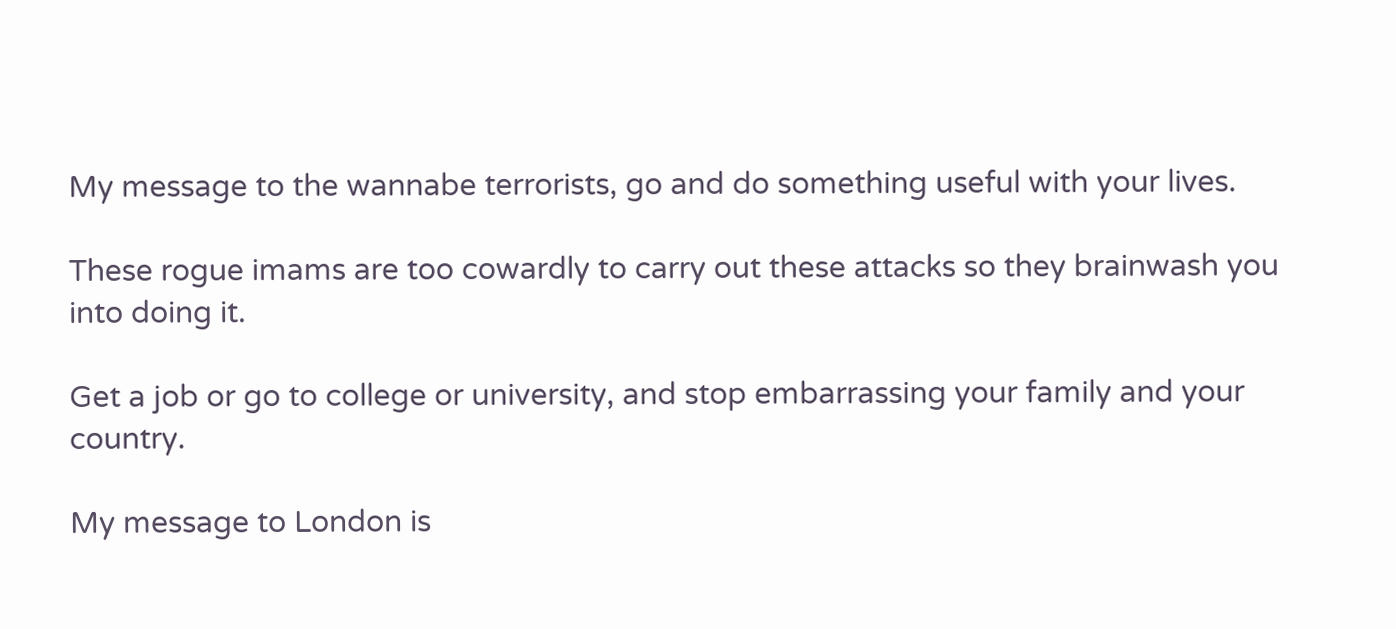My message to the wannabe terrorists, go and do something useful with your lives.

These rogue imams are too cowardly to carry out these attacks so they brainwash you into doing it.

Get a job or go to college or university, and stop embarrassing your family and your country.

My message to London is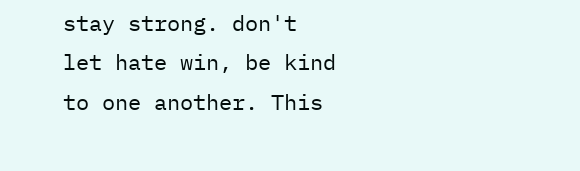stay strong. don't let hate win, be kind to one another. This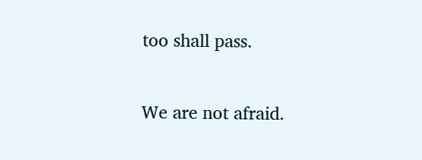too shall pass.

We are not afraid.